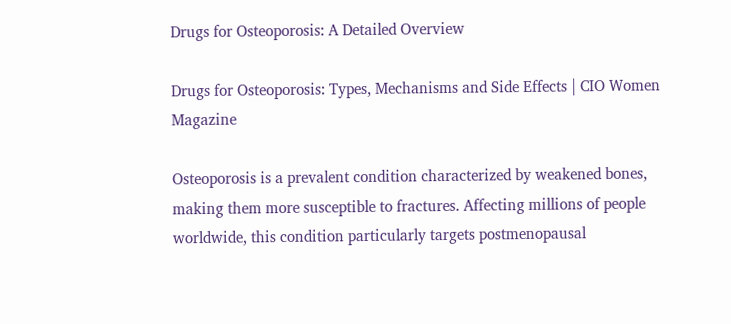Drugs for Osteoporosis: A Detailed Overview

Drugs for Osteoporosis: Types, Mechanisms and Side Effects | CIO Women Magazine

Osteoporosis is a prevalent condition characterized by weakened bones, making them more susceptible to fractures. Affecting millions of people worldwide, this condition particularly targets postmenopausal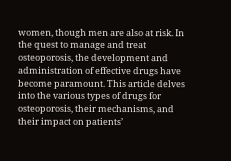women, though men are also at risk. In the quest to manage and treat osteoporosis, the development and administration of effective drugs have become paramount. This article delves into the various types of drugs for osteoporosis, their mechanisms, and their impact on patients’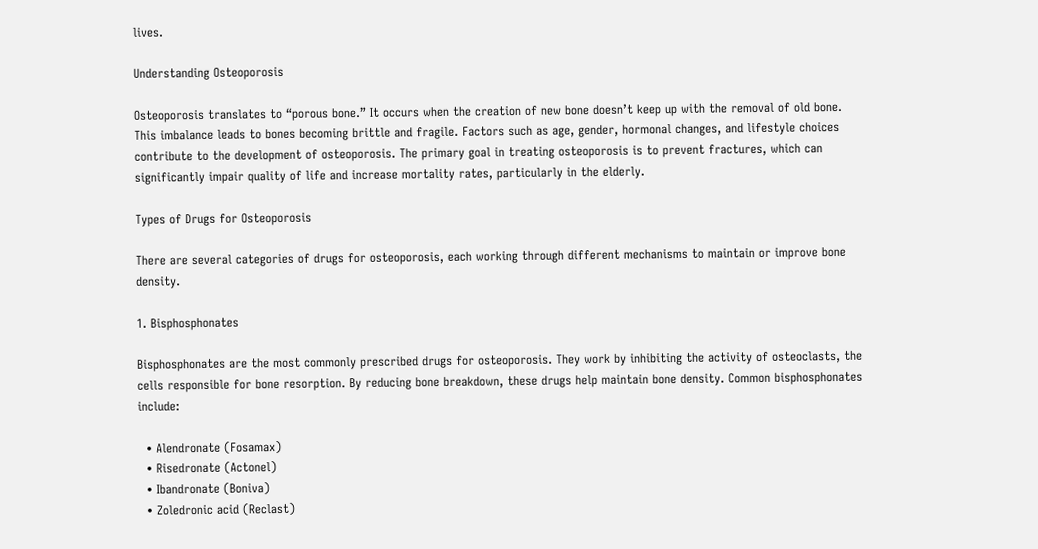lives.

Understanding Osteoporosis

Osteoporosis translates to “porous bone.” It occurs when the creation of new bone doesn’t keep up with the removal of old bone. This imbalance leads to bones becoming brittle and fragile. Factors such as age, gender, hormonal changes, and lifestyle choices contribute to the development of osteoporosis. The primary goal in treating osteoporosis is to prevent fractures, which can significantly impair quality of life and increase mortality rates, particularly in the elderly.

Types of Drugs for Osteoporosis

There are several categories of drugs for osteoporosis, each working through different mechanisms to maintain or improve bone density.

1. Bisphosphonates

Bisphosphonates are the most commonly prescribed drugs for osteoporosis. They work by inhibiting the activity of osteoclasts, the cells responsible for bone resorption. By reducing bone breakdown, these drugs help maintain bone density. Common bisphosphonates include:

  • Alendronate (Fosamax)
  • Risedronate (Actonel)
  • Ibandronate (Boniva)
  • Zoledronic acid (Reclast)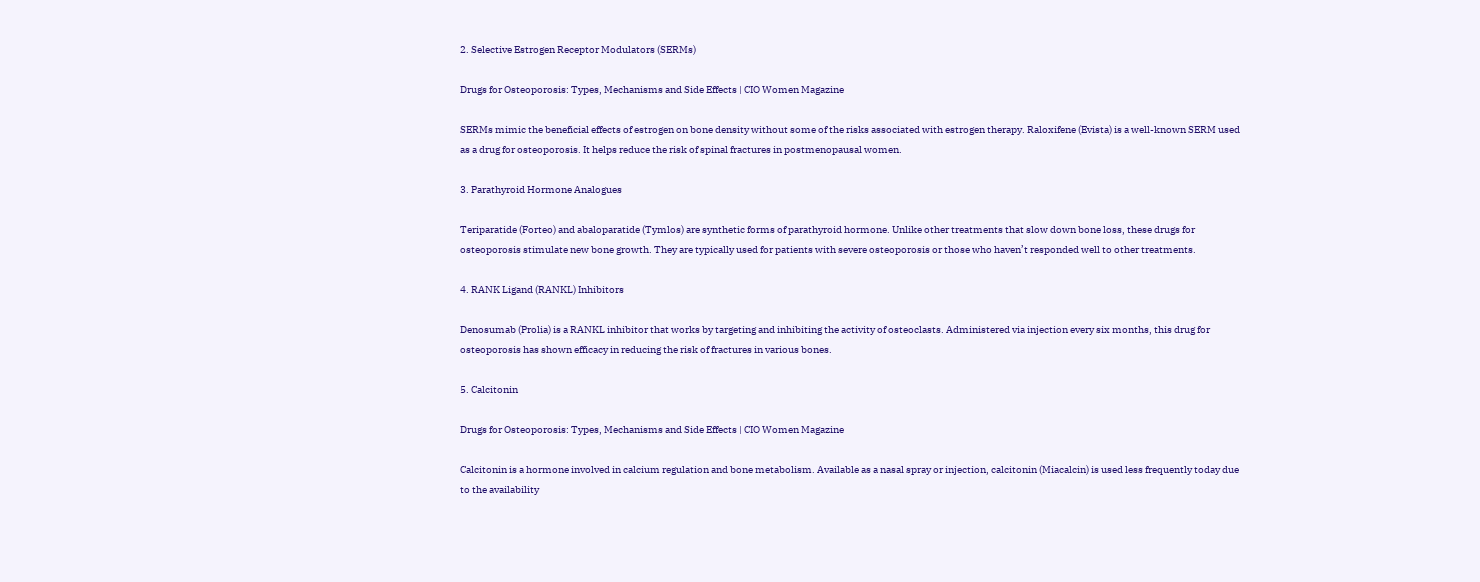2. Selective Estrogen Receptor Modulators (SERMs)

Drugs for Osteoporosis: Types, Mechanisms and Side Effects | CIO Women Magazine

SERMs mimic the beneficial effects of estrogen on bone density without some of the risks associated with estrogen therapy. Raloxifene (Evista) is a well-known SERM used as a drug for osteoporosis. It helps reduce the risk of spinal fractures in postmenopausal women.

3. Parathyroid Hormone Analogues

Teriparatide (Forteo) and abaloparatide (Tymlos) are synthetic forms of parathyroid hormone. Unlike other treatments that slow down bone loss, these drugs for osteoporosis stimulate new bone growth. They are typically used for patients with severe osteoporosis or those who haven’t responded well to other treatments.

4. RANK Ligand (RANKL) Inhibitors

Denosumab (Prolia) is a RANKL inhibitor that works by targeting and inhibiting the activity of osteoclasts. Administered via injection every six months, this drug for osteoporosis has shown efficacy in reducing the risk of fractures in various bones.

5. Calcitonin

Drugs for Osteoporosis: Types, Mechanisms and Side Effects | CIO Women Magazine

Calcitonin is a hormone involved in calcium regulation and bone metabolism. Available as a nasal spray or injection, calcitonin (Miacalcin) is used less frequently today due to the availability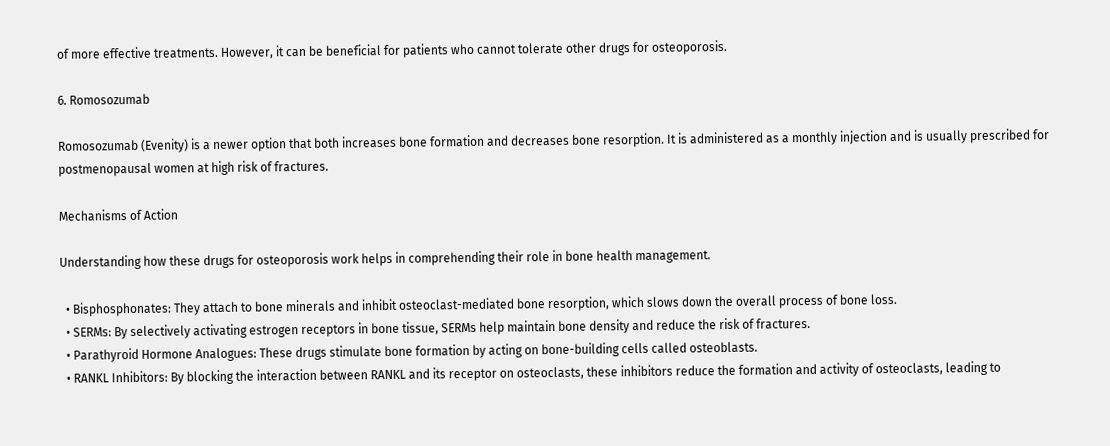of more effective treatments. However, it can be beneficial for patients who cannot tolerate other drugs for osteoporosis.

6. Romosozumab

Romosozumab (Evenity) is a newer option that both increases bone formation and decreases bone resorption. It is administered as a monthly injection and is usually prescribed for postmenopausal women at high risk of fractures.

Mechanisms of Action

Understanding how these drugs for osteoporosis work helps in comprehending their role in bone health management.

  • Bisphosphonates: They attach to bone minerals and inhibit osteoclast-mediated bone resorption, which slows down the overall process of bone loss.
  • SERMs: By selectively activating estrogen receptors in bone tissue, SERMs help maintain bone density and reduce the risk of fractures.
  • Parathyroid Hormone Analogues: These drugs stimulate bone formation by acting on bone-building cells called osteoblasts.
  • RANKL Inhibitors: By blocking the interaction between RANKL and its receptor on osteoclasts, these inhibitors reduce the formation and activity of osteoclasts, leading to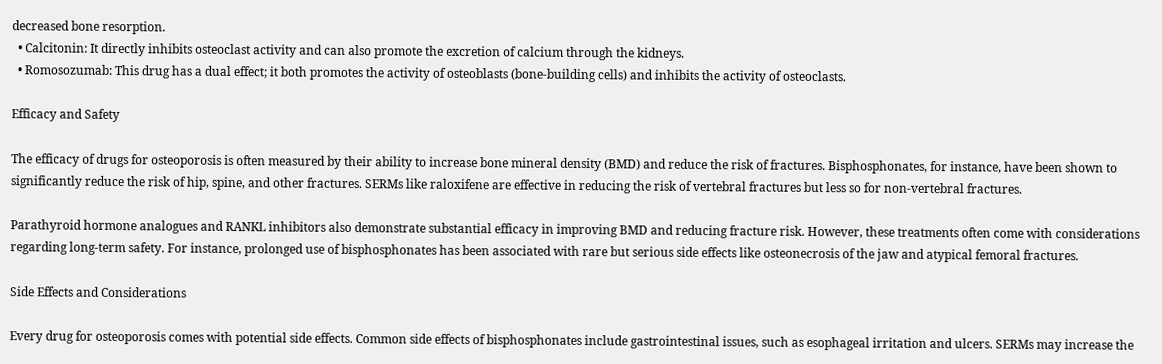decreased bone resorption.
  • Calcitonin: It directly inhibits osteoclast activity and can also promote the excretion of calcium through the kidneys.
  • Romosozumab: This drug has a dual effect; it both promotes the activity of osteoblasts (bone-building cells) and inhibits the activity of osteoclasts.

Efficacy and Safety

The efficacy of drugs for osteoporosis is often measured by their ability to increase bone mineral density (BMD) and reduce the risk of fractures. Bisphosphonates, for instance, have been shown to significantly reduce the risk of hip, spine, and other fractures. SERMs like raloxifene are effective in reducing the risk of vertebral fractures but less so for non-vertebral fractures.

Parathyroid hormone analogues and RANKL inhibitors also demonstrate substantial efficacy in improving BMD and reducing fracture risk. However, these treatments often come with considerations regarding long-term safety. For instance, prolonged use of bisphosphonates has been associated with rare but serious side effects like osteonecrosis of the jaw and atypical femoral fractures.

Side Effects and Considerations

Every drug for osteoporosis comes with potential side effects. Common side effects of bisphosphonates include gastrointestinal issues, such as esophageal irritation and ulcers. SERMs may increase the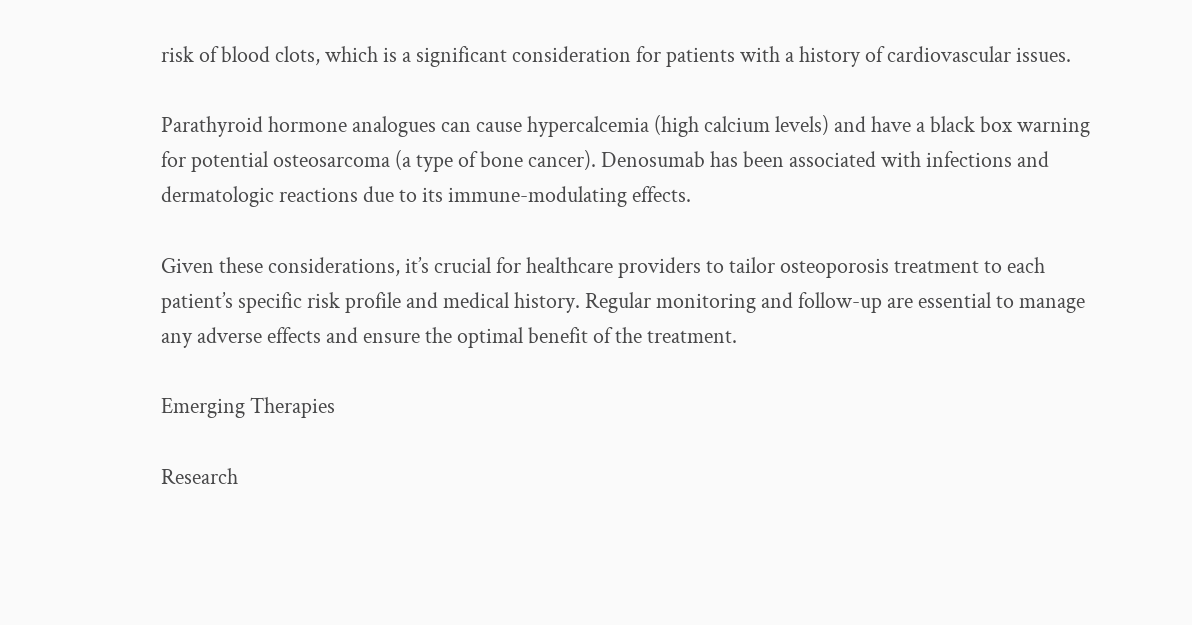risk of blood clots, which is a significant consideration for patients with a history of cardiovascular issues.

Parathyroid hormone analogues can cause hypercalcemia (high calcium levels) and have a black box warning for potential osteosarcoma (a type of bone cancer). Denosumab has been associated with infections and dermatologic reactions due to its immune-modulating effects.

Given these considerations, it’s crucial for healthcare providers to tailor osteoporosis treatment to each patient’s specific risk profile and medical history. Regular monitoring and follow-up are essential to manage any adverse effects and ensure the optimal benefit of the treatment.

Emerging Therapies

Research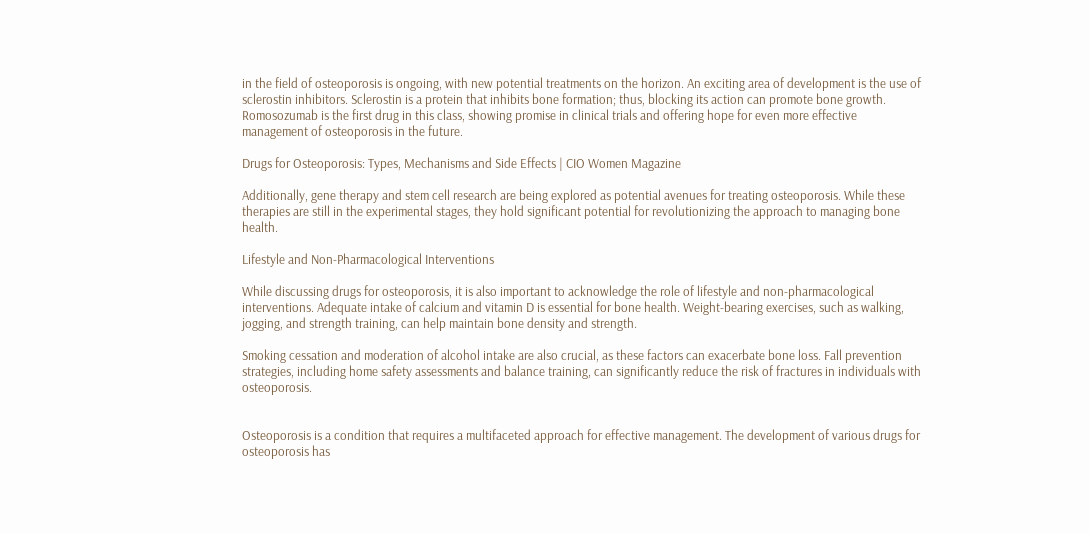in the field of osteoporosis is ongoing, with new potential treatments on the horizon. An exciting area of development is the use of sclerostin inhibitors. Sclerostin is a protein that inhibits bone formation; thus, blocking its action can promote bone growth. Romosozumab is the first drug in this class, showing promise in clinical trials and offering hope for even more effective management of osteoporosis in the future.

Drugs for Osteoporosis: Types, Mechanisms and Side Effects | CIO Women Magazine

Additionally, gene therapy and stem cell research are being explored as potential avenues for treating osteoporosis. While these therapies are still in the experimental stages, they hold significant potential for revolutionizing the approach to managing bone health.

Lifestyle and Non-Pharmacological Interventions

While discussing drugs for osteoporosis, it is also important to acknowledge the role of lifestyle and non-pharmacological interventions. Adequate intake of calcium and vitamin D is essential for bone health. Weight-bearing exercises, such as walking, jogging, and strength training, can help maintain bone density and strength.

Smoking cessation and moderation of alcohol intake are also crucial, as these factors can exacerbate bone loss. Fall prevention strategies, including home safety assessments and balance training, can significantly reduce the risk of fractures in individuals with osteoporosis.


Osteoporosis is a condition that requires a multifaceted approach for effective management. The development of various drugs for osteoporosis has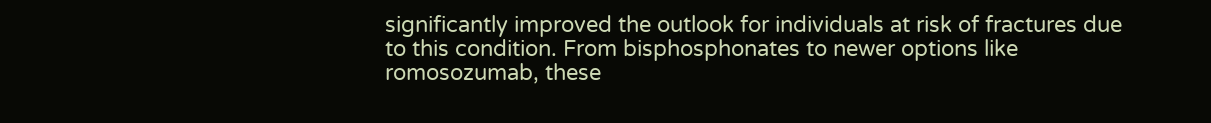significantly improved the outlook for individuals at risk of fractures due to this condition. From bisphosphonates to newer options like romosozumab, these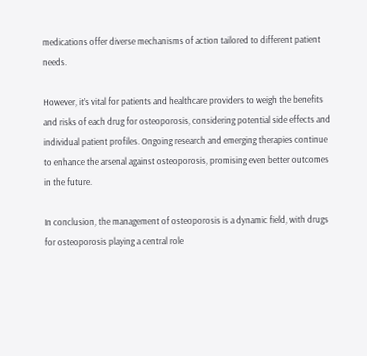medications offer diverse mechanisms of action tailored to different patient needs.

However, it’s vital for patients and healthcare providers to weigh the benefits and risks of each drug for osteoporosis, considering potential side effects and individual patient profiles. Ongoing research and emerging therapies continue to enhance the arsenal against osteoporosis, promising even better outcomes in the future.

In conclusion, the management of osteoporosis is a dynamic field, with drugs for osteoporosis playing a central role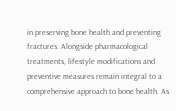in preserving bone health and preventing fractures. Alongside pharmacological treatments, lifestyle modifications and preventive measures remain integral to a comprehensive approach to bone health. As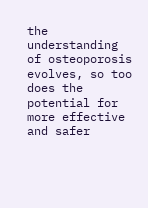the understanding of osteoporosis evolves, so too does the potential for more effective and safer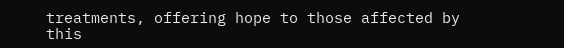treatments, offering hope to those affected by this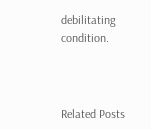debilitating condition.



Related Posts